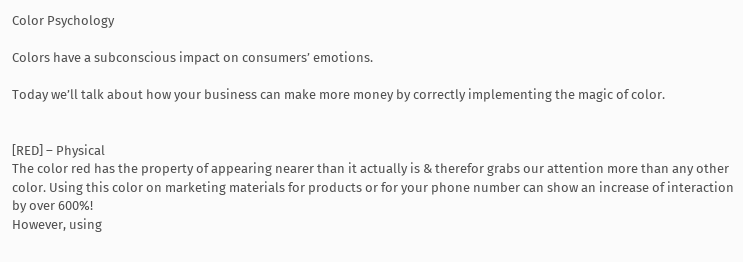Color Psychology

Colors have a subconscious impact on consumers’ emotions.

Today we’ll talk about how your business can make more money by correctly implementing the magic of color.


[RED] – Physical
The color red has the property of appearing nearer than it actually is & therefor grabs our attention more than any other color. Using this color on marketing materials for products or for your phone number can show an increase of interaction by over 600%!
However, using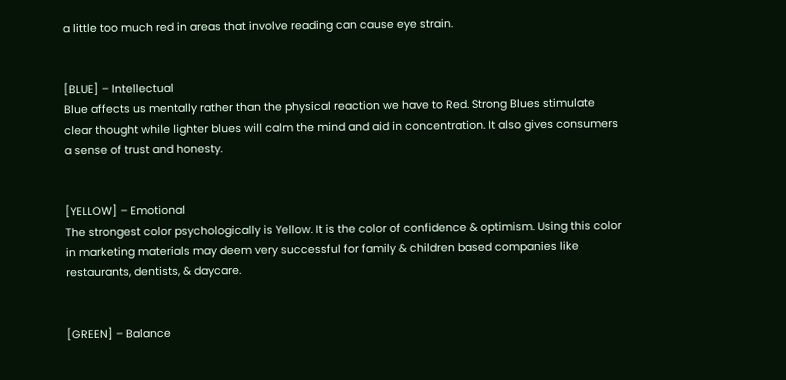a little too much red in areas that involve reading can cause eye strain.


[BLUE] – Intellectual
Blue affects us mentally rather than the physical reaction we have to Red. Strong Blues stimulate clear thought while lighter blues will calm the mind and aid in concentration. It also gives consumers a sense of trust and honesty.


[YELLOW] – Emotional
The strongest color psychologically is Yellow. It is the color of confidence & optimism. Using this color in marketing materials may deem very successful for family & children based companies like restaurants, dentists, & daycare.


[GREEN] – Balance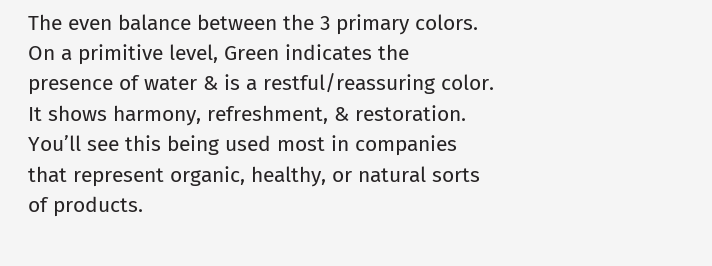The even balance between the 3 primary colors. On a primitive level, Green indicates the presence of water & is a restful/reassuring color. It shows harmony, refreshment, & restoration. You’ll see this being used most in companies that represent organic, healthy, or natural sorts of products.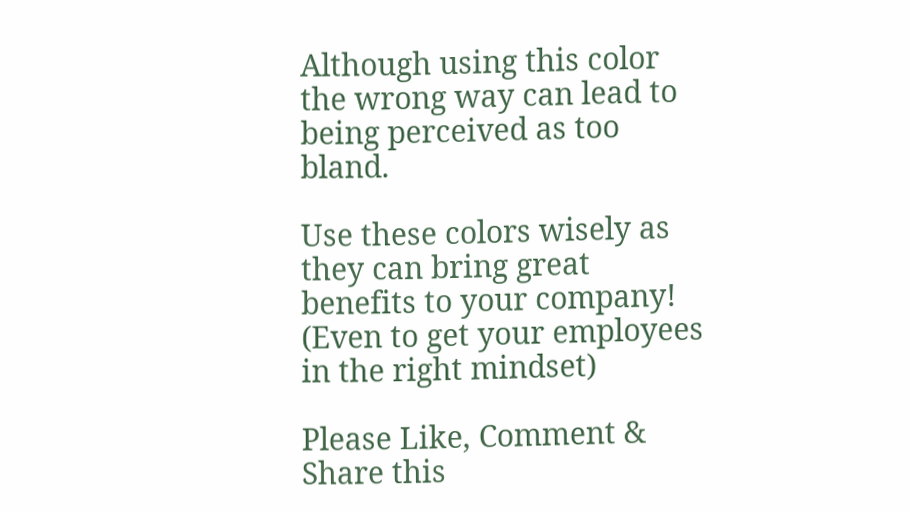Although using this color the wrong way can lead to being perceived as too bland.

Use these colors wisely as they can bring great benefits to your company!
(Even to get your employees in the right mindset)

Please Like, Comment & Share this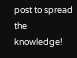post to spread the knowledge!